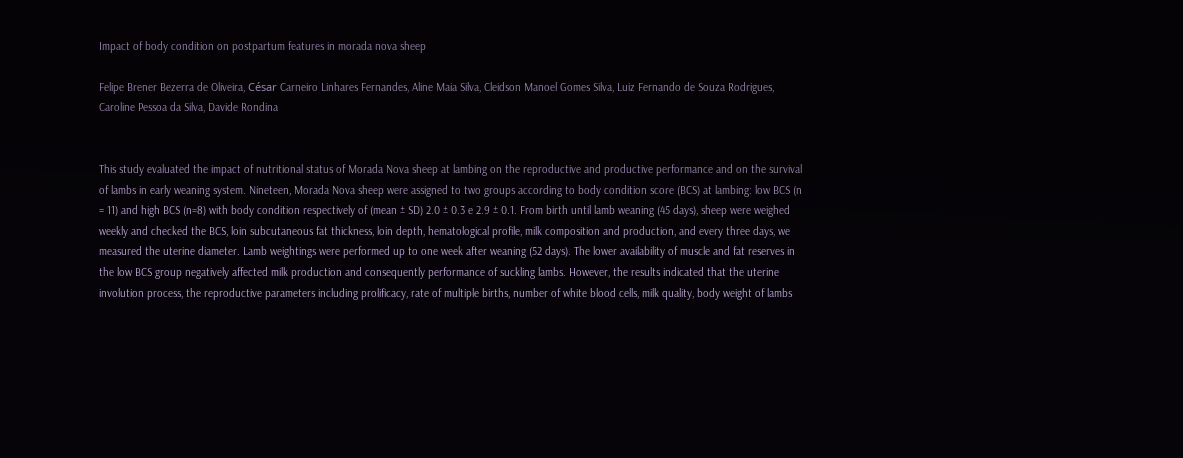Impact of body condition on postpartum features in morada nova sheep

Felipe Brener Bezerra de Oliveira, César Carneiro Linhares Fernandes, Aline Maia Silva, Cleidson Manoel Gomes Silva, Luiz Fernando de Souza Rodrigues, Caroline Pessoa da Silva, Davide Rondina


This study evaluated the impact of nutritional status of Morada Nova sheep at lambing on the reproductive and productive performance and on the survival of lambs in early weaning system. Nineteen, Morada Nova sheep were assigned to two groups according to body condition score (BCS) at lambing: low BCS (n = 11) and high BCS (n=8) with body condition respectively of (mean ± SD) 2.0 ± 0.3 e 2.9 ± 0.1. From birth until lamb weaning (45 days), sheep were weighed weekly and checked the BCS, loin subcutaneous fat thickness, loin depth, hematological profile, milk composition and production, and every three days, we measured the uterine diameter. Lamb weightings were performed up to one week after weaning (52 days). The lower availability of muscle and fat reserves in the low BCS group negatively affected milk production and consequently performance of suckling lambs. However, the results indicated that the uterine involution process, the reproductive parameters including prolificacy, rate of multiple births, number of white blood cells, milk quality, body weight of lambs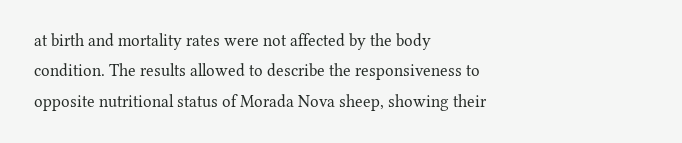at birth and mortality rates were not affected by the body condition. The results allowed to describe the responsiveness to opposite nutritional status of Morada Nova sheep, showing their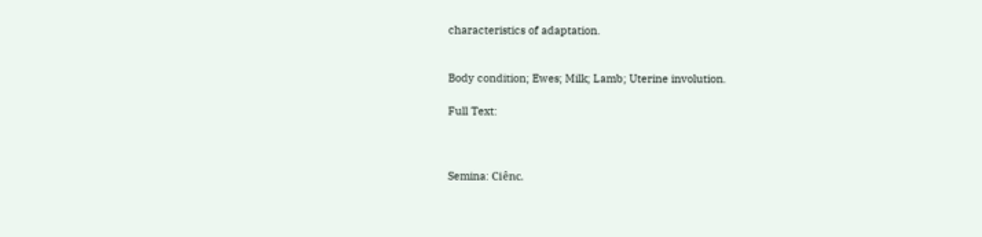characteristics of adaptation.


Body condition; Ewes; Milk; Lamb; Uterine involution.

Full Text:



Semina: Ciênc.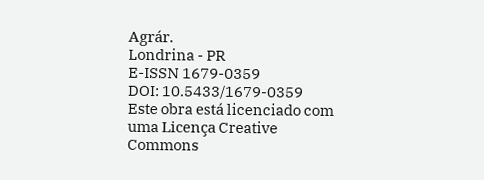Agrár.
Londrina - PR
E-ISSN 1679-0359
DOI: 10.5433/1679-0359
Este obra está licenciado com uma Licença Creative Commons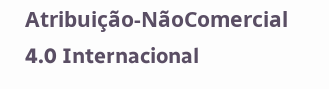Atribuição-NãoComercial 4.0 Internacional